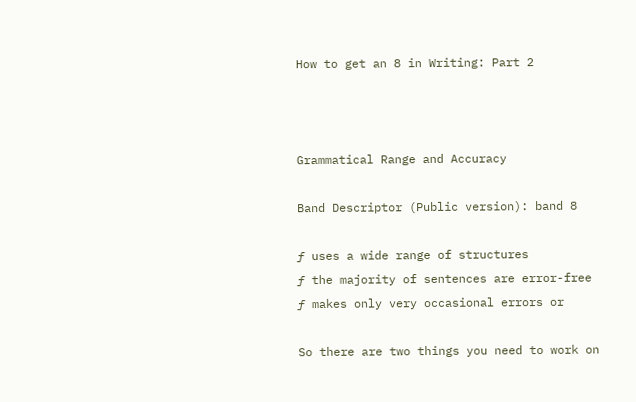How to get an 8 in Writing: Part 2



Grammatical Range and Accuracy

Band Descriptor (Public version): band 8

ƒ uses a wide range of structures
ƒ the majority of sentences are error-free
ƒ makes only very occasional errors or

So there are two things you need to work on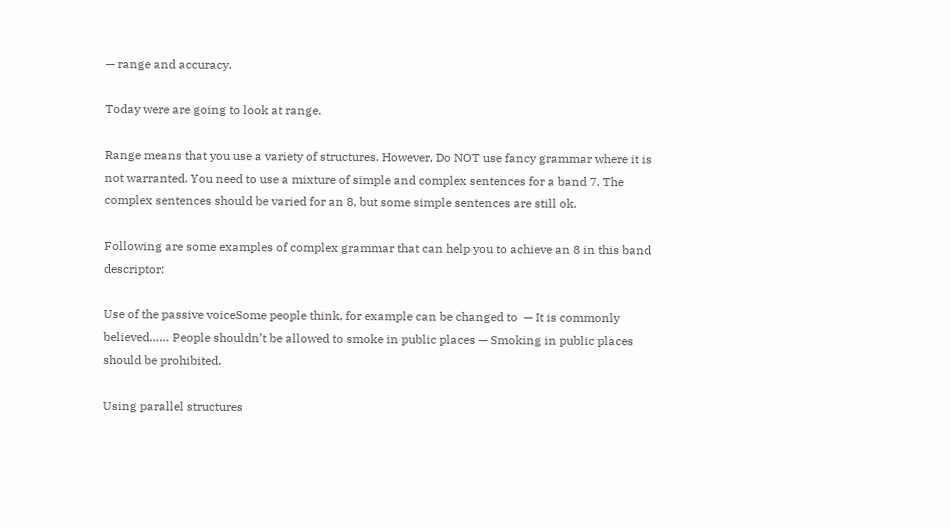— range and accuracy.

Today were are going to look at range.

Range means that you use a variety of structures. However, Do NOT use fancy grammar where it is not warranted. You need to use a mixture of simple and complex sentences for a band 7. The complex sentences should be varied for an 8, but some simple sentences are still ok.

Following are some examples of complex grammar that can help you to achieve an 8 in this band descriptor:

Use of the passive voiceSome people think, for example can be changed to  — It is commonly believed…… People shouldn’t be allowed to smoke in public places — Smoking in public places should be prohibited.

Using parallel structures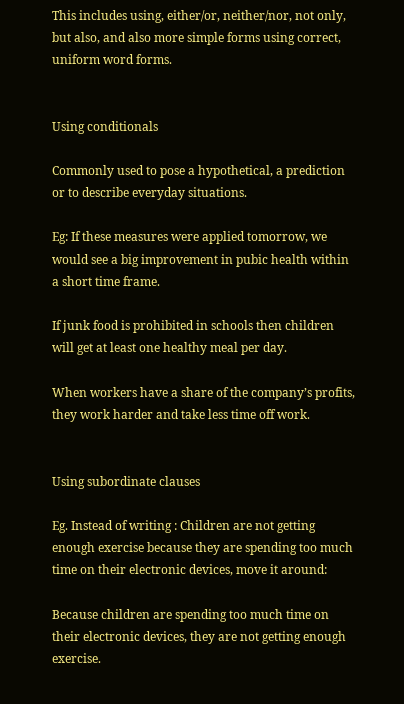This includes using, either/or, neither/nor, not only, but also, and also more simple forms using correct, uniform word forms.


Using conditionals

Commonly used to pose a hypothetical, a prediction or to describe everyday situations.

Eg: If these measures were applied tomorrow, we would see a big improvement in pubic health within a short time frame.

If junk food is prohibited in schools then children will get at least one healthy meal per day.

When workers have a share of the company’s profits, they work harder and take less time off work.


Using subordinate clauses

Eg. Instead of writing : Children are not getting enough exercise because they are spending too much time on their electronic devices, move it around:

Because children are spending too much time on their electronic devices, they are not getting enough exercise.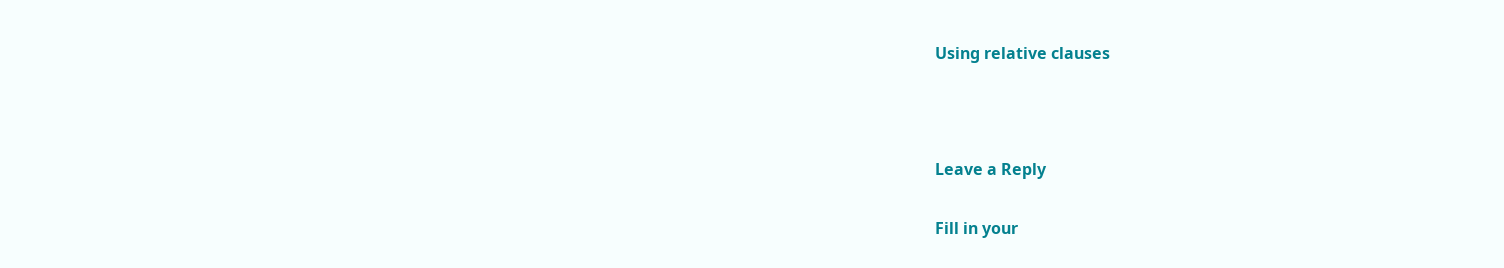Using relative clauses



Leave a Reply

Fill in your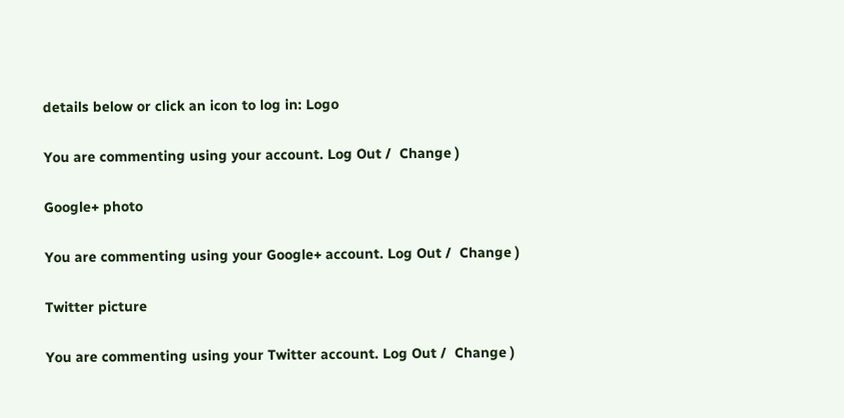details below or click an icon to log in: Logo

You are commenting using your account. Log Out /  Change )

Google+ photo

You are commenting using your Google+ account. Log Out /  Change )

Twitter picture

You are commenting using your Twitter account. Log Out /  Change )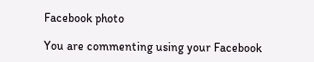Facebook photo

You are commenting using your Facebook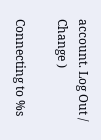account. Log Out /  Change )

Connecting to %s